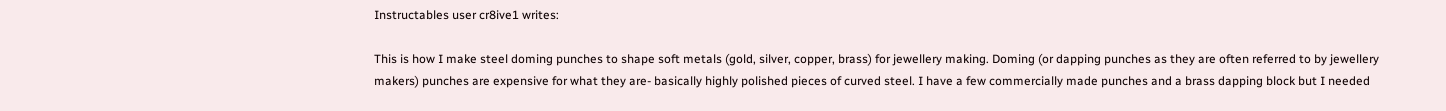Instructables user cr8ive1 writes:

This is how I make steel doming punches to shape soft metals (gold, silver, copper, brass) for jewellery making. Doming (or dapping punches as they are often referred to by jewellery makers) punches are expensive for what they are- basically highly polished pieces of curved steel. I have a few commercially made punches and a brass dapping block but I needed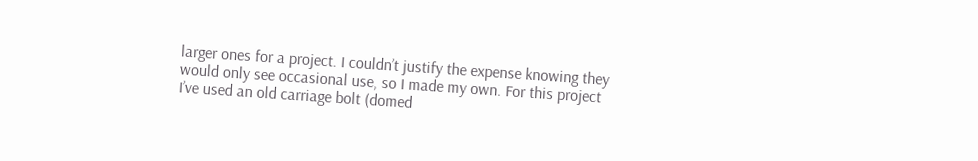larger ones for a project. I couldn’t justify the expense knowing they would only see occasional use, so I made my own. For this project I’ve used an old carriage bolt (domed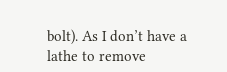bolt). As I don’t have a lathe to remove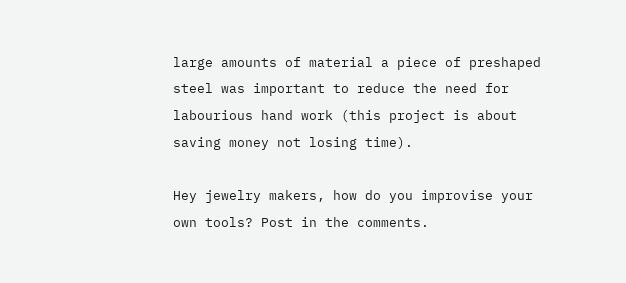large amounts of material a piece of preshaped steel was important to reduce the need for labourious hand work (this project is about saving money not losing time).

Hey jewelry makers, how do you improvise your own tools? Post in the comments.